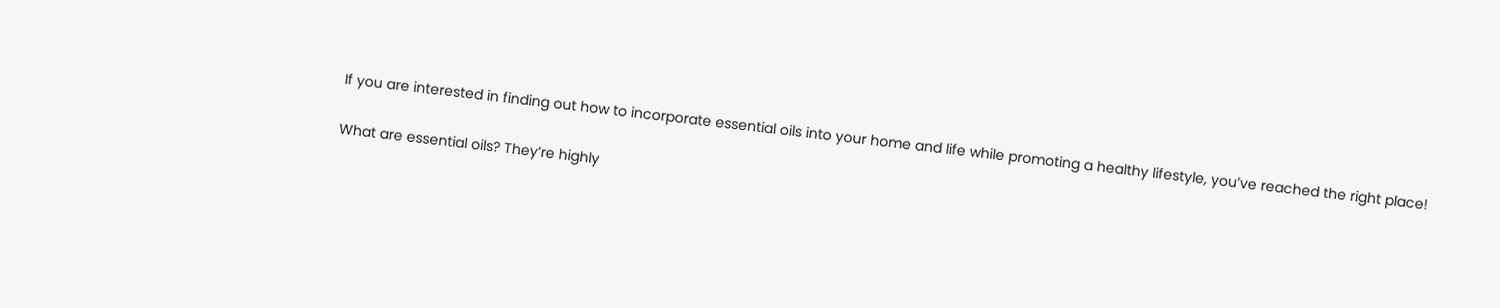If you are interested in finding out how to incorporate essential oils into your home and life while promoting a healthy lifestyle, you’ve reached the right place!

What are essential oils? They’re highly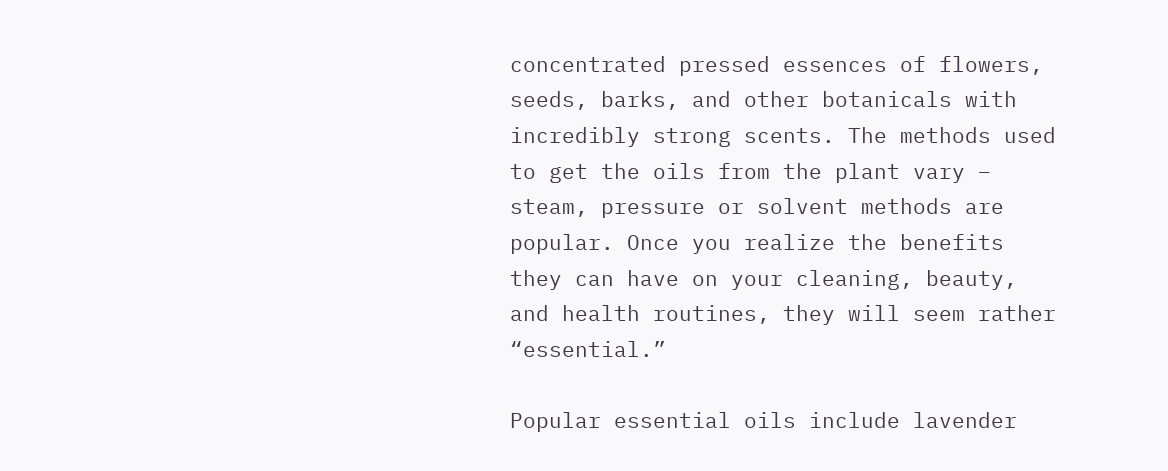concentrated pressed essences of flowers, seeds, barks, and other botanicals with incredibly strong scents. The methods used to get the oils from the plant vary – steam, pressure or solvent methods are popular. Once you realize the benefits they can have on your cleaning, beauty, and health routines, they will seem rather “essential.”

Popular essential oils include lavender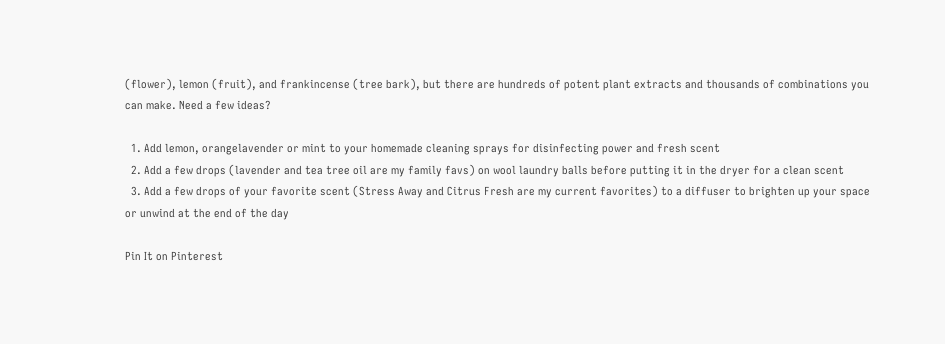(flower), lemon (fruit), and frankincense (tree bark), but there are hundreds of potent plant extracts and thousands of combinations you can make. Need a few ideas?

  1. Add lemon, orangelavender or mint to your homemade cleaning sprays for disinfecting power and fresh scent
  2. Add a few drops (lavender and tea tree oil are my family favs) on wool laundry balls before putting it in the dryer for a clean scent
  3. Add a few drops of your favorite scent (Stress Away and Citrus Fresh are my current favorites) to a diffuser to brighten up your space or unwind at the end of the day

Pin It on Pinterest